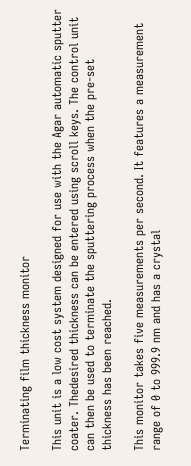Terminating film thickness monitor

This unit is a low cost system designed for use with the Agar automatic sputter coater. Thedesired thickness can be entered using scroll keys. The control unit can then be used to terminate the sputtering process when the pre-set thickness has been reached.

This monitor takes five measurements per second. It features a measurement range of 0 to 999.9 nm and has a crystal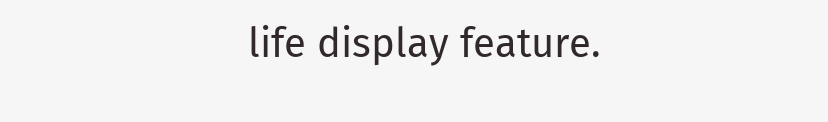life display feature.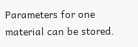Parameters for one material can be stored.